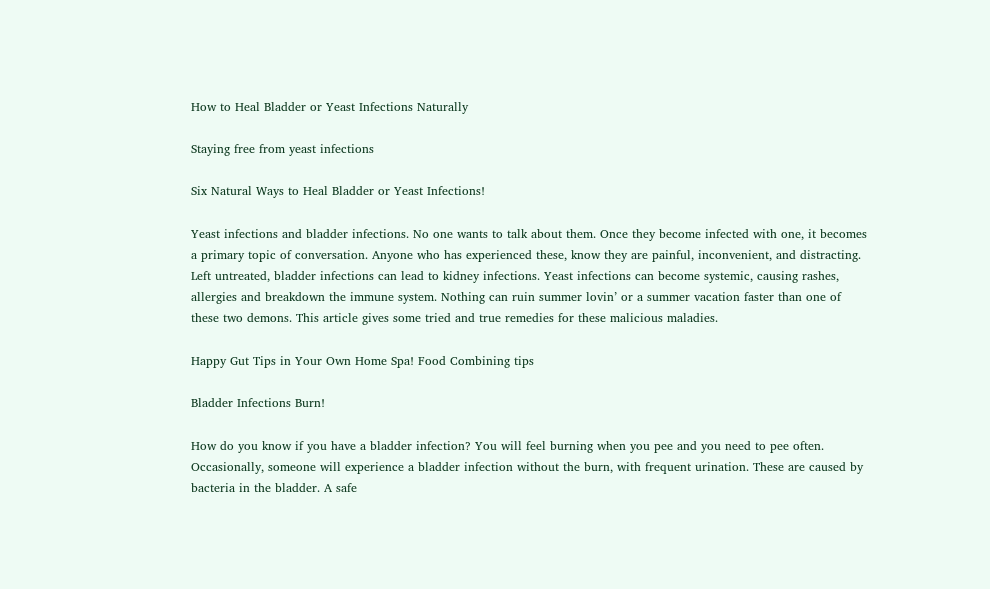How to Heal Bladder or Yeast Infections Naturally

Staying free from yeast infections

Six Natural Ways to Heal Bladder or Yeast Infections!

Yeast infections and bladder infections. No one wants to talk about them. Once they become infected with one, it becomes a primary topic of conversation. Anyone who has experienced these, know they are painful, inconvenient, and distracting. Left untreated, bladder infections can lead to kidney infections. Yeast infections can become systemic, causing rashes, allergies and breakdown the immune system. Nothing can ruin summer lovin’ or a summer vacation faster than one of these two demons. This article gives some tried and true remedies for these malicious maladies.

Happy Gut Tips in Your Own Home Spa! Food Combining tips

Bladder Infections Burn!

How do you know if you have a bladder infection? You will feel burning when you pee and you need to pee often. Occasionally, someone will experience a bladder infection without the burn, with frequent urination. These are caused by bacteria in the bladder. A safe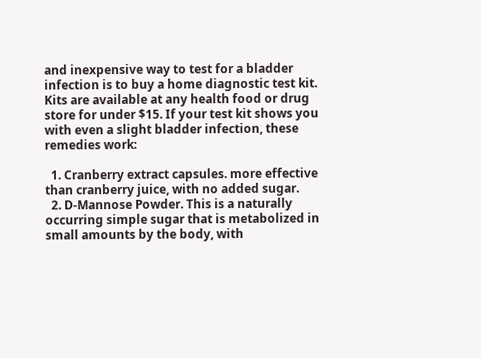and inexpensive way to test for a bladder infection is to buy a home diagnostic test kit. Kits are available at any health food or drug store for under $15. If your test kit shows you with even a slight bladder infection, these remedies work:

  1. Cranberry extract capsules. more effective than cranberry juice, with no added sugar.
  2. D-Mannose Powder. This is a naturally occurring simple sugar that is metabolized in small amounts by the body, with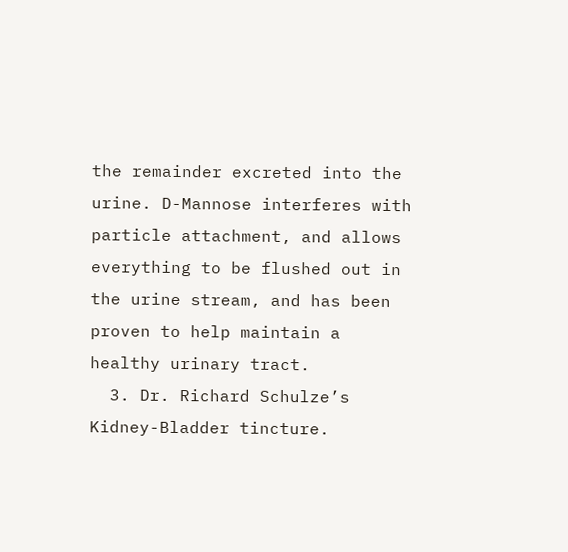the remainder excreted into the urine. D-Mannose interferes with particle attachment, and allows everything to be flushed out in the urine stream, and has been proven to help maintain a healthy urinary tract.
  3. Dr. Richard Schulze’s Kidney-Bladder tincture.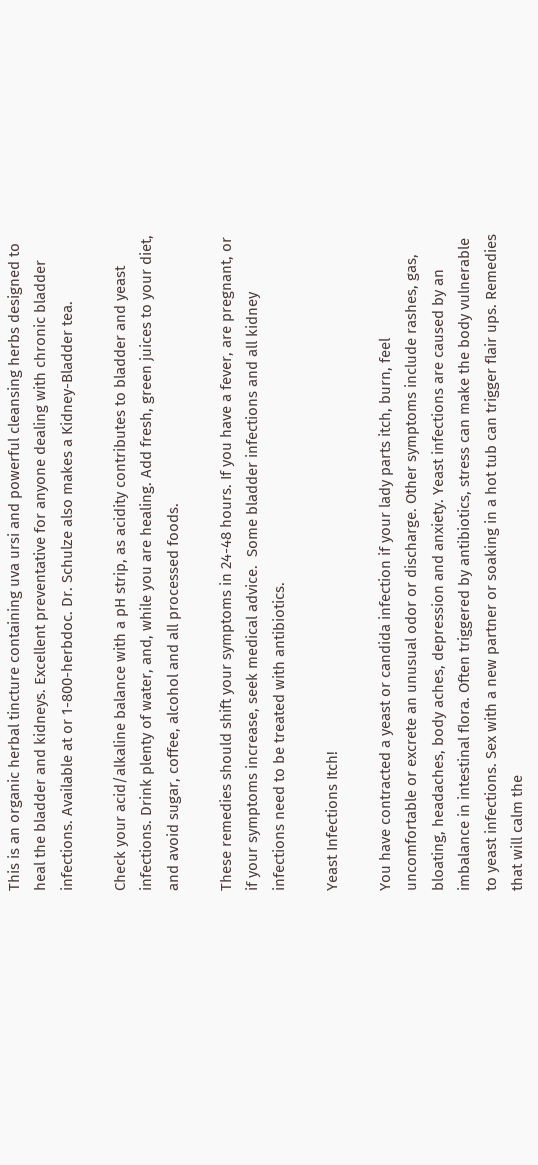This is an organic herbal tincture containing uva ursi and powerful cleansing herbs designed to heal the bladder and kidneys. Excellent preventative for anyone dealing with chronic bladder infections. Available at or 1-800-herbdoc. Dr. Schulze also makes a Kidney-Bladder tea.

Check your acid/alkaline balance with a pH strip, as acidity contributes to bladder and yeast infections. Drink plenty of water, and, while you are healing. Add fresh, green juices to your diet, and avoid sugar, coffee, alcohol and all processed foods.

These remedies should shift your symptoms in 24-48 hours. If you have a fever, are pregnant, or if your symptoms increase, seek medical advice.  Some bladder infections and all kidney infections need to be treated with antibiotics.

Yeast Infections Itch!

You have contracted a yeast or candida infection if your lady parts itch, burn, feel uncomfortable or excrete an unusual odor or discharge. Other symptoms include rashes, gas, bloating, headaches, body aches, depression and anxiety. Yeast infections are caused by an imbalance in intestinal flora. Often triggered by antibiotics, stress can make the body vulnerable to yeast infections. Sex with a new partner or soaking in a hot tub can trigger flair ups. Remedies that will calm the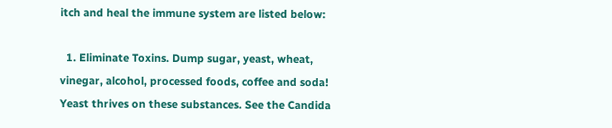itch and heal the immune system are listed below:

  1. Eliminate Toxins. Dump sugar, yeast, wheat, vinegar, alcohol, processed foods, coffee and soda! Yeast thrives on these substances. See the Candida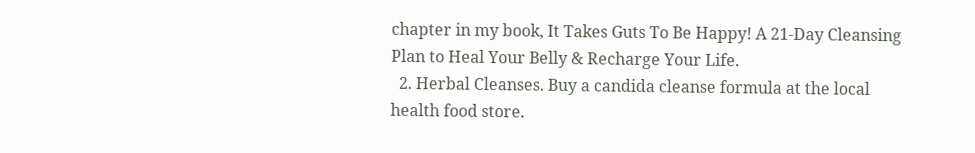chapter in my book, It Takes Guts To Be Happy! A 21-Day Cleansing Plan to Heal Your Belly & Recharge Your Life.
  2. Herbal Cleanses. Buy a candida cleanse formula at the local health food store.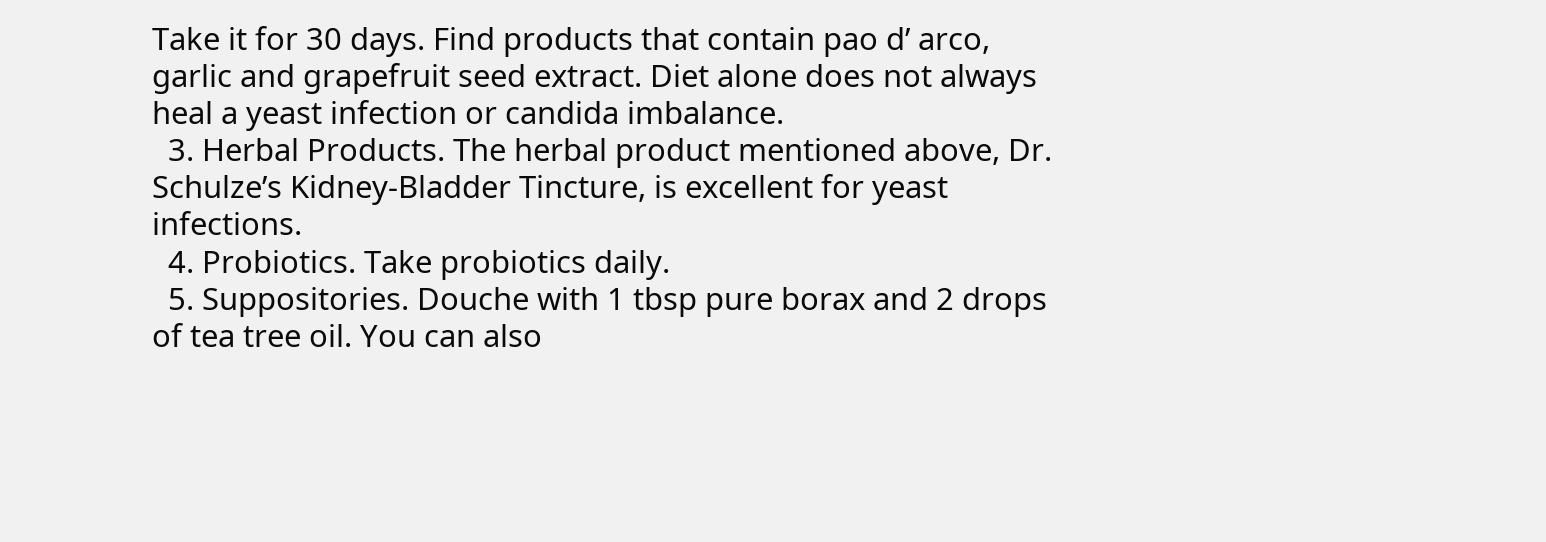Take it for 30 days. Find products that contain pao d’ arco, garlic and grapefruit seed extract. Diet alone does not always heal a yeast infection or candida imbalance.
  3. Herbal Products. The herbal product mentioned above, Dr. Schulze’s Kidney-Bladder Tincture, is excellent for yeast infections.
  4. Probiotics. Take probiotics daily.
  5. Suppositories. Douche with 1 tbsp pure borax and 2 drops of tea tree oil. You can also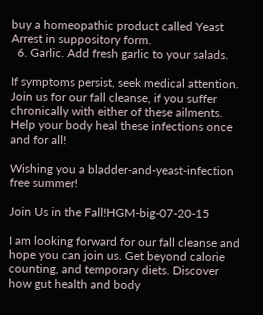buy a homeopathic product called Yeast Arrest in suppository form.
  6. Garlic. Add fresh garlic to your salads.

If symptoms persist, seek medical attention. Join us for our fall cleanse, if you suffer chronically with either of these ailments. Help your body heal these infections once and for all!

Wishing you a bladder-and-yeast-infection free summer!

Join Us in the Fall!HGM-big-07-20-15

I am looking forward for our fall cleanse and hope you can join us. Get beyond calorie counting, and temporary diets. Discover how gut health and body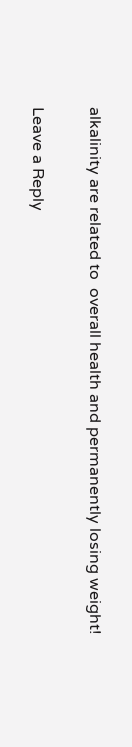alkalinity are related to  overall health and permanently losing weight!


Leave a Reply